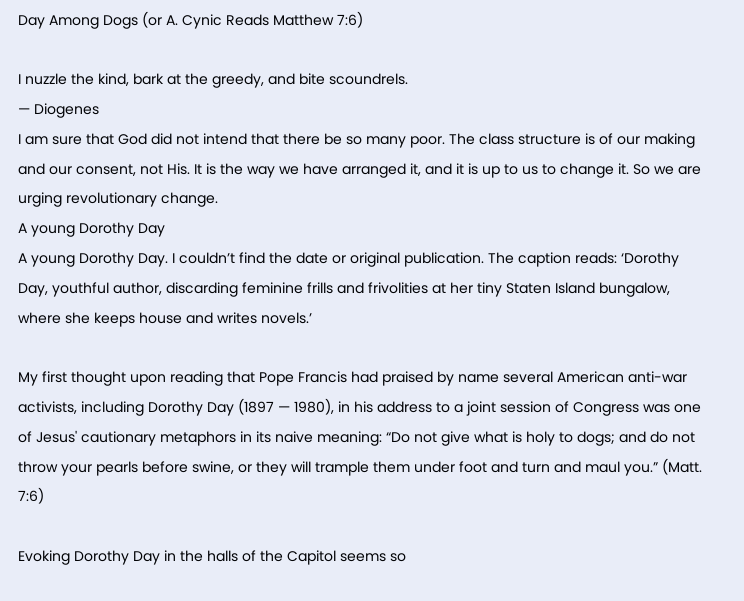Day Among Dogs (or A. Cynic Reads Matthew 7:6)

I nuzzle the kind, bark at the greedy, and bite scoundrels.
— Diogenes
I am sure that God did not intend that there be so many poor. The class structure is of our making and our consent, not His. It is the way we have arranged it, and it is up to us to change it. So we are urging revolutionary change.
A young Dorothy Day
A young Dorothy Day. I couldn’t find the date or original publication. The caption reads: ‘Dorothy Day, youthful author, discarding feminine frills and frivolities at her tiny Staten Island bungalow, where she keeps house and writes novels.’

My first thought upon reading that Pope Francis had praised by name several American anti-war activists, including Dorothy Day (1897 — 1980), in his address to a joint session of Congress was one of Jesus' cautionary metaphors in its naive meaning: “Do not give what is holy to dogs; and do not throw your pearls before swine, or they will trample them under foot and turn and maul you.” (Matt. 7:6)

Evoking Dorothy Day in the halls of the Capitol seems so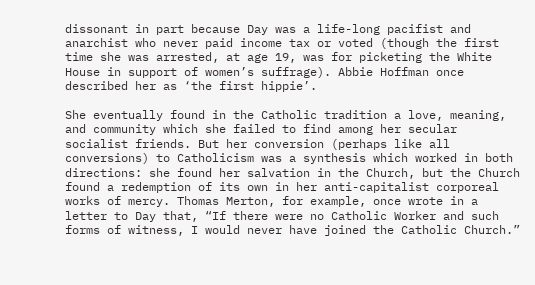dissonant in part because Day was a life-long pacifist and anarchist who never paid income tax or voted (though the first time she was arrested, at age 19, was for picketing the White House in support of women’s suffrage). Abbie Hoffman once described her as ‘the first hippie’.

She eventually found in the Catholic tradition a love, meaning, and community which she failed to find among her secular socialist friends. But her conversion (perhaps like all conversions) to Catholicism was a synthesis which worked in both directions: she found her salvation in the Church, but the Church found a redemption of its own in her anti-capitalist corporeal works of mercy. Thomas Merton, for example, once wrote in a letter to Day that, “If there were no Catholic Worker and such forms of witness, I would never have joined the Catholic Church.”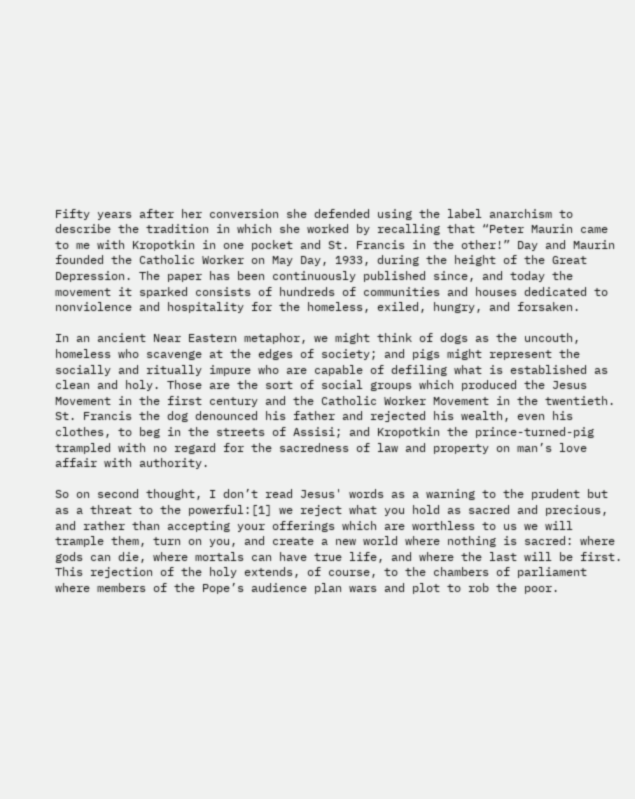Fifty years after her conversion she defended using the label anarchism to describe the tradition in which she worked by recalling that “Peter Maurin came to me with Kropotkin in one pocket and St. Francis in the other!” Day and Maurin founded the Catholic Worker on May Day, 1933, during the height of the Great Depression. The paper has been continuously published since, and today the movement it sparked consists of hundreds of communities and houses dedicated to nonviolence and hospitality for the homeless, exiled, hungry, and forsaken.

In an ancient Near Eastern metaphor, we might think of dogs as the uncouth, homeless who scavenge at the edges of society; and pigs might represent the socially and ritually impure who are capable of defiling what is established as clean and holy. Those are the sort of social groups which produced the Jesus Movement in the first century and the Catholic Worker Movement in the twentieth. St. Francis the dog denounced his father and rejected his wealth, even his clothes, to beg in the streets of Assisi; and Kropotkin the prince-turned-pig trampled with no regard for the sacredness of law and property on man’s love affair with authority.

So on second thought, I don’t read Jesus' words as a warning to the prudent but as a threat to the powerful:[1] we reject what you hold as sacred and precious, and rather than accepting your offerings which are worthless to us we will trample them, turn on you, and create a new world where nothing is sacred: where gods can die, where mortals can have true life, and where the last will be first. This rejection of the holy extends, of course, to the chambers of parliament where members of the Pope’s audience plan wars and plot to rob the poor.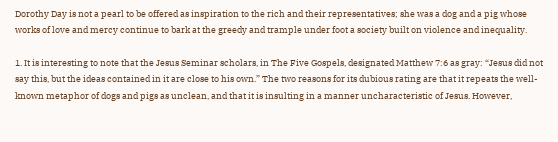Dorothy Day is not a pearl to be offered as inspiration to the rich and their representatives; she was a dog and a pig whose works of love and mercy continue to bark at the greedy and trample under foot a society built on violence and inequality.

1. It is interesting to note that the Jesus Seminar scholars, in The Five Gospels, designated Matthew 7:6 as gray: “Jesus did not say this, but the ideas contained in it are close to his own.” The two reasons for its dubious rating are that it repeats the well-known metaphor of dogs and pigs as unclean, and that it is insulting in a manner uncharacteristic of Jesus. However,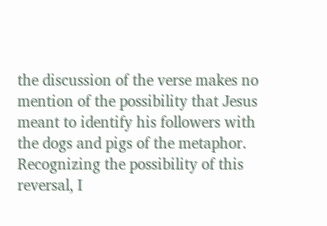the discussion of the verse makes no mention of the possibility that Jesus meant to identify his followers with the dogs and pigs of the metaphor. Recognizing the possibility of this reversal, I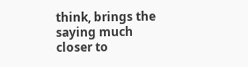think, brings the saying much closer to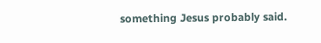something Jesus probably said.